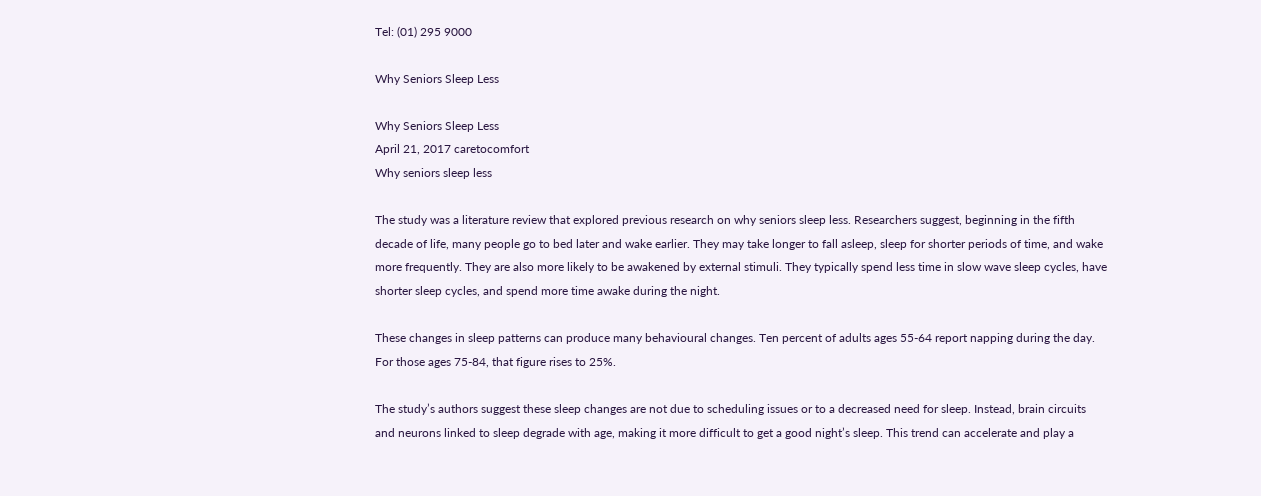Tel: (01) 295 9000

Why Seniors Sleep Less

Why Seniors Sleep Less
April 21, 2017 caretocomfort
Why seniors sleep less

The study was a literature review that explored previous research on why seniors sleep less. Researchers suggest, beginning in the fifth decade of life, many people go to bed later and wake earlier. They may take longer to fall asleep, sleep for shorter periods of time, and wake more frequently. They are also more likely to be awakened by external stimuli. They typically spend less time in slow wave sleep cycles, have shorter sleep cycles, and spend more time awake during the night.

These changes in sleep patterns can produce many behavioural changes. Ten percent of adults ages 55-64 report napping during the day. For those ages 75-84, that figure rises to 25%.

The study’s authors suggest these sleep changes are not due to scheduling issues or to a decreased need for sleep. Instead, brain circuits and neurons linked to sleep degrade with age, making it more difficult to get a good night’s sleep. This trend can accelerate and play a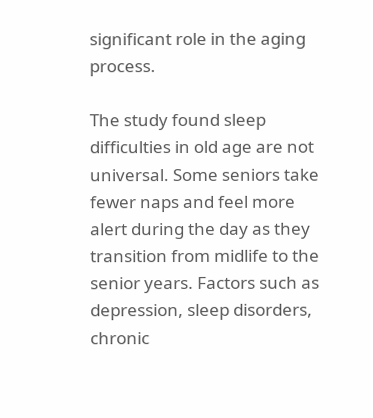significant role in the aging process.

The study found sleep difficulties in old age are not universal. Some seniors take fewer naps and feel more alert during the day as they transition from midlife to the senior years. Factors such as depression, sleep disorders, chronic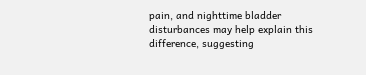pain, and nighttime bladder disturbances may help explain this difference, suggesting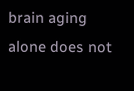brain aging alone does not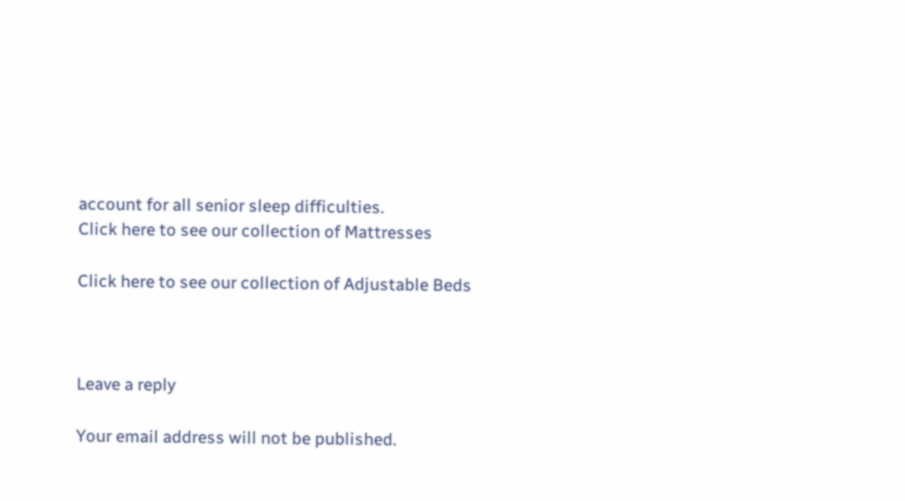account for all senior sleep difficulties.
Click here to see our collection of Mattresses

Click here to see our collection of Adjustable Beds



Leave a reply

Your email address will not be published.